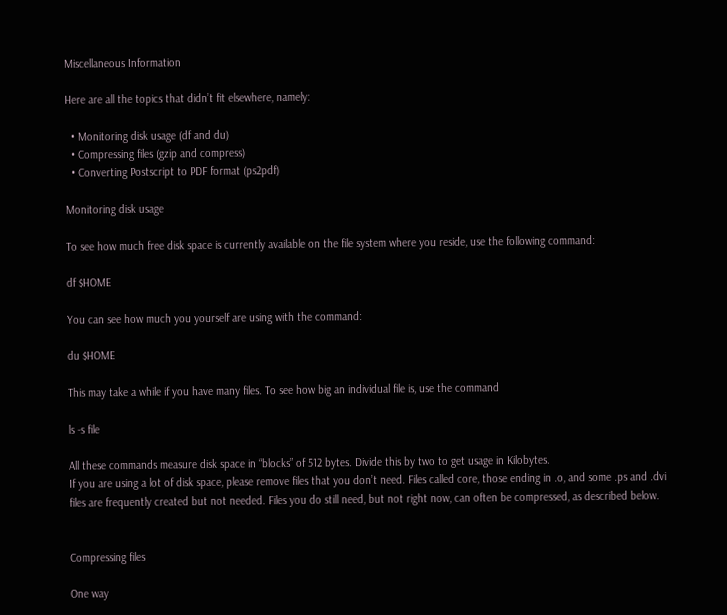Miscellaneous Information

Here are all the topics that didn’t fit elsewhere, namely:

  • Monitoring disk usage (df and du)
  • Compressing files (gzip and compress)
  • Converting Postscript to PDF format (ps2pdf)

Monitoring disk usage

To see how much free disk space is currently available on the file system where you reside, use the following command:

df $HOME

You can see how much you yourself are using with the command:

du $HOME

This may take a while if you have many files. To see how big an individual file is, use the command

ls -s file

All these commands measure disk space in “blocks” of 512 bytes. Divide this by two to get usage in Kilobytes.
If you are using a lot of disk space, please remove files that you don’t need. Files called core, those ending in .o, and some .ps and .dvi files are frequently created but not needed. Files you do still need, but not right now, can often be compressed, as described below.


Compressing files

One way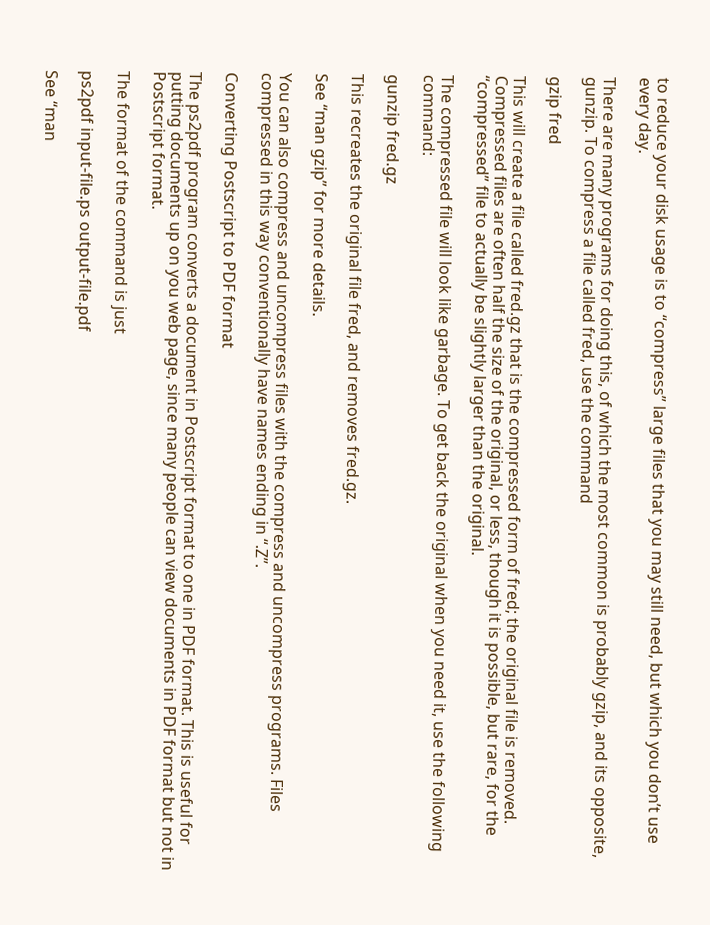to reduce your disk usage is to “compress” large files that you may still need, but which you don’t use every day.

There are many programs for doing this, of which the most common is probably gzip, and its opposite, gunzip. To compress a file called fred, use the command

gzip fred

This will create a file called fred.gz that is the compressed form of fred; the original file is removed. Compressed files are often half the size of the original, or less, though it is possible, but rare, for the “compressed” file to actually be slightly larger than the original.

The compressed file will look like garbage. To get back the original when you need it, use the following command:

gunzip fred.gz

This recreates the original file fred, and removes fred.gz.

See “man gzip” for more details.

You can also compress and uncompress files with the compress and uncompress programs. Files compressed in this way conventionally have names ending in “.Z”.

Converting Postscript to PDF format

The ps2pdf program converts a document in Postscript format to one in PDF format. This is useful for putting documents up on you web page, since many people can view documents in PDF format but not in Postscript format.

The format of the command is just

ps2pdf input-file.ps output-file.pdf

See “man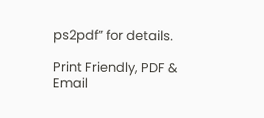ps2pdf” for details.

Print Friendly, PDF & Email